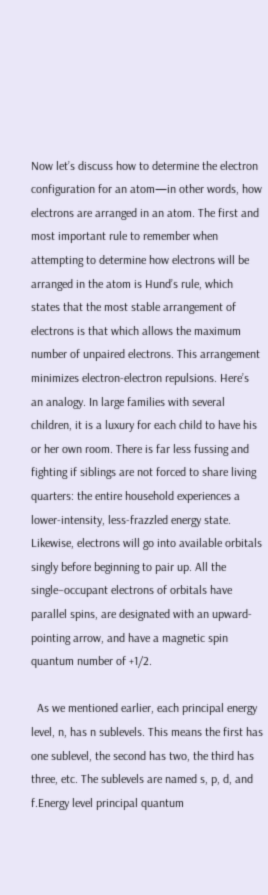Now let’s discuss how to determine the electron configuration for an atom—in other words, how electrons are arranged in an atom. The first and most important rule to remember when attempting to determine how electrons will be arranged in the atom is Hund’s rule, which states that the most stable arrangement of electrons is that which allows the maximum number of unpaired electrons. This arrangement minimizes electron-electron repulsions. Here’s an analogy. In large families with several children, it is a luxury for each child to have his or her own room. There is far less fussing and fighting if siblings are not forced to share living quarters: the entire household experiences a lower-intensity, less-frazzled energy state. Likewise, electrons will go into available orbitals singly before beginning to pair up. All the single–occupant electrons of orbitals have parallel spins, are designated with an upward-pointing arrow, and have a magnetic spin quantum number of +1/2.

  As we mentioned earlier, each principal energy level, n, has n sublevels. This means the first has one sublevel, the second has two, the third has three, etc. The sublevels are named s, p, d, and f.Energy level principal quantum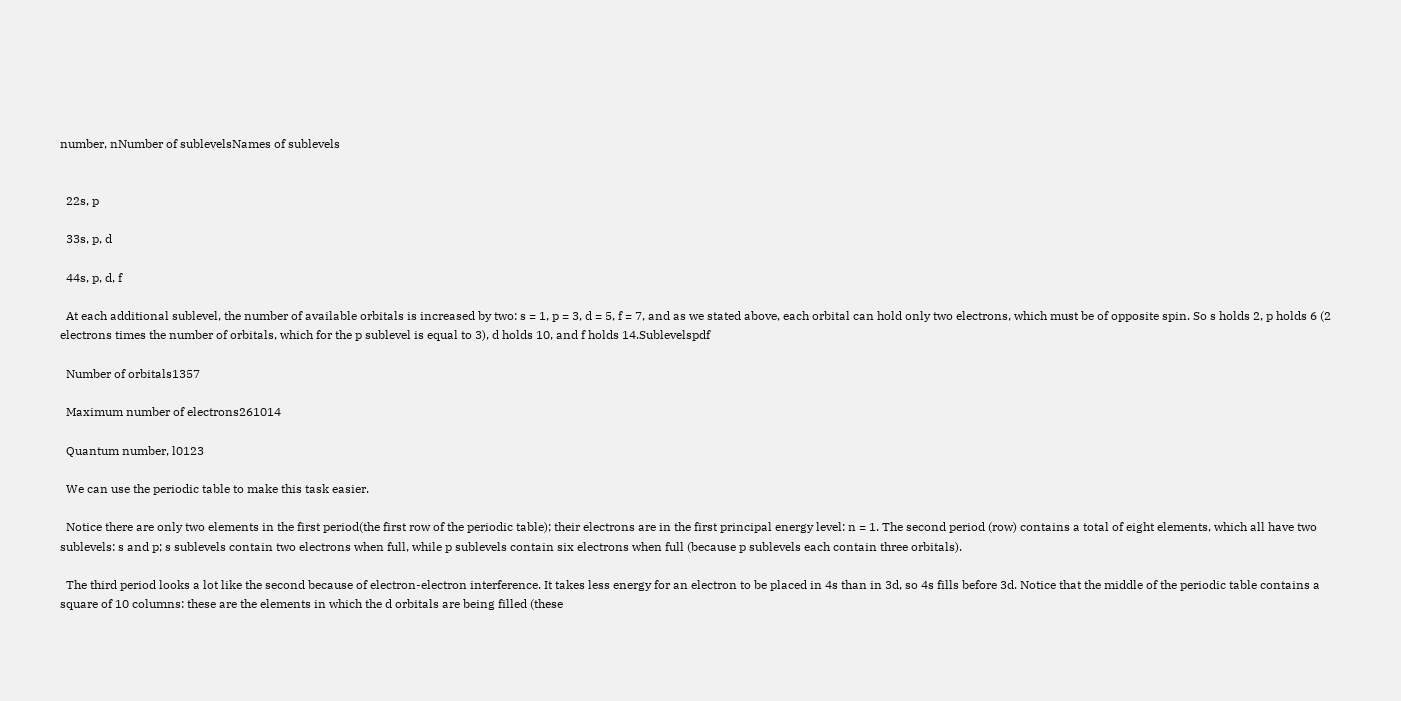number, nNumber of sublevelsNames of sublevels


  22s, p

  33s, p, d

  44s, p, d, f

  At each additional sublevel, the number of available orbitals is increased by two: s = 1, p = 3, d = 5, f = 7, and as we stated above, each orbital can hold only two electrons, which must be of opposite spin. So s holds 2, p holds 6 (2 electrons times the number of orbitals, which for the p sublevel is equal to 3), d holds 10, and f holds 14.Sublevelspdf

  Number of orbitals1357

  Maximum number of electrons261014

  Quantum number, l0123

  We can use the periodic table to make this task easier.

  Notice there are only two elements in the first period(the first row of the periodic table); their electrons are in the first principal energy level: n = 1. The second period (row) contains a total of eight elements, which all have two sublevels: s and p; s sublevels contain two electrons when full, while p sublevels contain six electrons when full (because p sublevels each contain three orbitals).

  The third period looks a lot like the second because of electron-electron interference. It takes less energy for an electron to be placed in 4s than in 3d, so 4s fills before 3d. Notice that the middle of the periodic table contains a square of 10 columns: these are the elements in which the d orbitals are being filled (these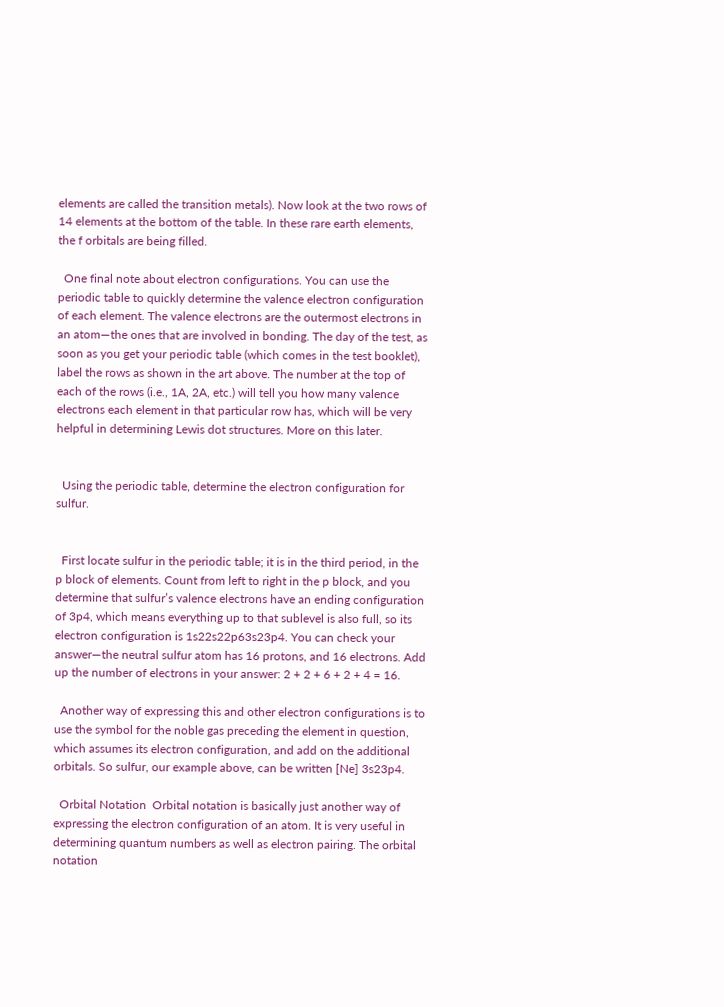elements are called the transition metals). Now look at the two rows of 14 elements at the bottom of the table. In these rare earth elements, the f orbitals are being filled.

  One final note about electron configurations. You can use the periodic table to quickly determine the valence electron configuration of each element. The valence electrons are the outermost electrons in an atom—the ones that are involved in bonding. The day of the test, as soon as you get your periodic table (which comes in the test booklet), label the rows as shown in the art above. The number at the top of each of the rows (i.e., 1A, 2A, etc.) will tell you how many valence electrons each element in that particular row has, which will be very helpful in determining Lewis dot structures. More on this later.


  Using the periodic table, determine the electron configuration for sulfur.


  First locate sulfur in the periodic table; it is in the third period, in the p block of elements. Count from left to right in the p block, and you determine that sulfur’s valence electrons have an ending configuration of 3p4, which means everything up to that sublevel is also full, so its electron configuration is 1s22s22p63s23p4. You can check your answer—the neutral sulfur atom has 16 protons, and 16 electrons. Add up the number of electrons in your answer: 2 + 2 + 6 + 2 + 4 = 16.

  Another way of expressing this and other electron configurations is to use the symbol for the noble gas preceding the element in question, which assumes its electron configuration, and add on the additional orbitals. So sulfur, our example above, can be written [Ne] 3s23p4.

  Orbital Notation  Orbital notation is basically just another way of expressing the electron configuration of an atom. It is very useful in determining quantum numbers as well as electron pairing. The orbital notation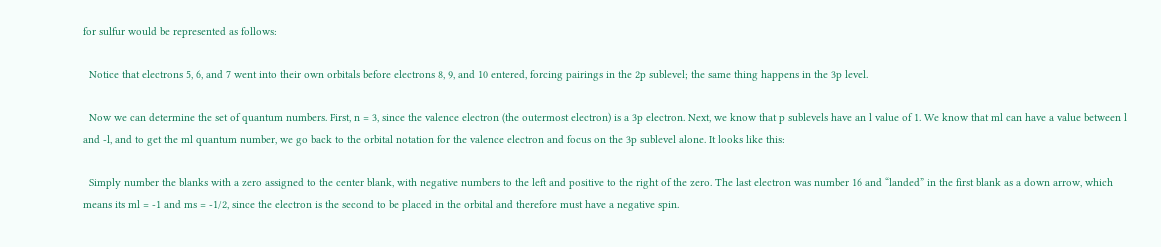for sulfur would be represented as follows:

  Notice that electrons 5, 6, and 7 went into their own orbitals before electrons 8, 9, and 10 entered, forcing pairings in the 2p sublevel; the same thing happens in the 3p level.

  Now we can determine the set of quantum numbers. First, n = 3, since the valence electron (the outermost electron) is a 3p electron. Next, we know that p sublevels have an l value of 1. We know that ml can have a value between l and -l, and to get the ml quantum number, we go back to the orbital notation for the valence electron and focus on the 3p sublevel alone. It looks like this:

  Simply number the blanks with a zero assigned to the center blank, with negative numbers to the left and positive to the right of the zero. The last electron was number 16 and “landed” in the first blank as a down arrow, which means its ml = -1 and ms = -1/2, since the electron is the second to be placed in the orbital and therefore must have a negative spin.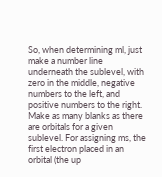So, when determining ml, just make a number line underneath the sublevel, with zero in the middle, negative numbers to the left, and positive numbers to the right. Make as many blanks as there are orbitals for a given sublevel. For assigning ms, the first electron placed in an orbital (the up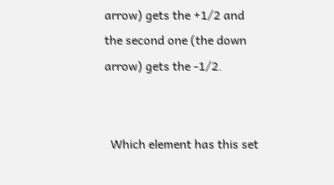arrow) gets the +1/2 and the second one (the down arrow) gets the -1/2.


  Which element has this set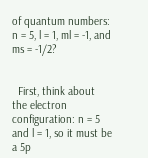of quantum numbers: n = 5, l = 1, ml = -1, and ms = -1/2?


  First, think about the electron configuration: n = 5 and l = 1, so it must be a 5p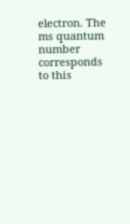electron. The ms quantum number corresponds to this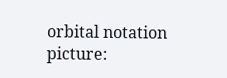orbital notation picture: